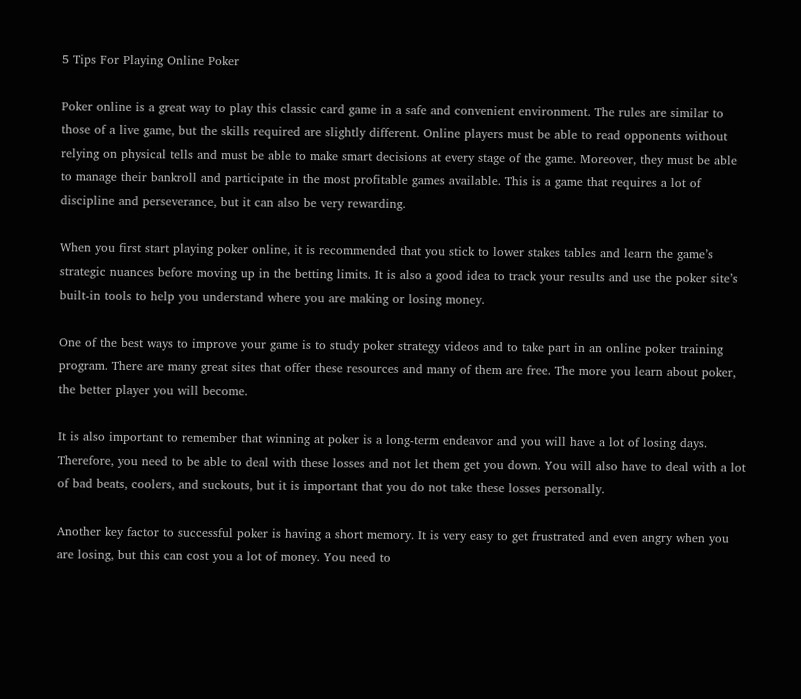5 Tips For Playing Online Poker

Poker online is a great way to play this classic card game in a safe and convenient environment. The rules are similar to those of a live game, but the skills required are slightly different. Online players must be able to read opponents without relying on physical tells and must be able to make smart decisions at every stage of the game. Moreover, they must be able to manage their bankroll and participate in the most profitable games available. This is a game that requires a lot of discipline and perseverance, but it can also be very rewarding.

When you first start playing poker online, it is recommended that you stick to lower stakes tables and learn the game’s strategic nuances before moving up in the betting limits. It is also a good idea to track your results and use the poker site’s built-in tools to help you understand where you are making or losing money.

One of the best ways to improve your game is to study poker strategy videos and to take part in an online poker training program. There are many great sites that offer these resources and many of them are free. The more you learn about poker, the better player you will become.

It is also important to remember that winning at poker is a long-term endeavor and you will have a lot of losing days. Therefore, you need to be able to deal with these losses and not let them get you down. You will also have to deal with a lot of bad beats, coolers, and suckouts, but it is important that you do not take these losses personally.

Another key factor to successful poker is having a short memory. It is very easy to get frustrated and even angry when you are losing, but this can cost you a lot of money. You need to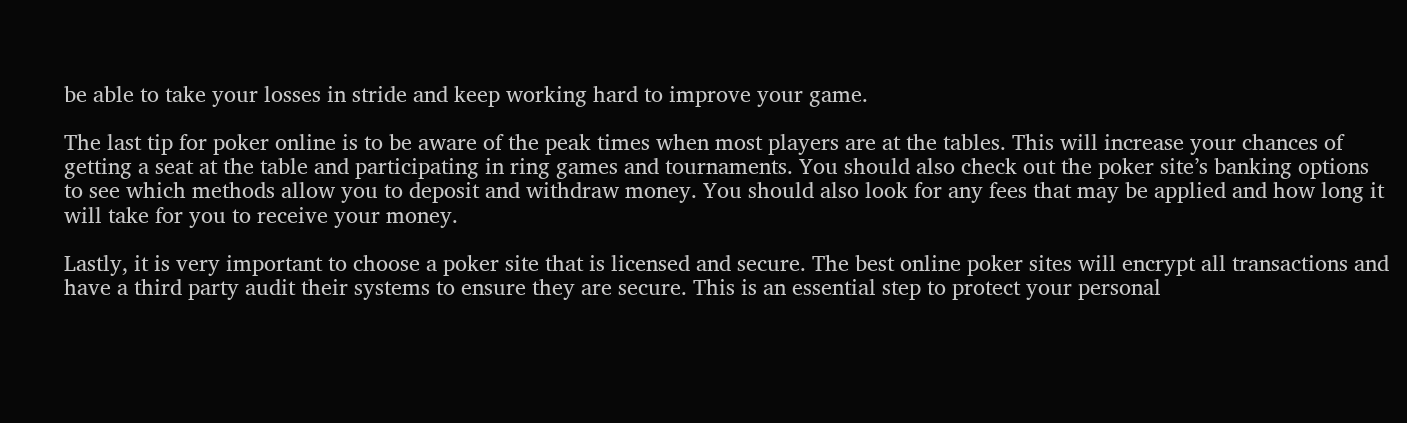be able to take your losses in stride and keep working hard to improve your game.

The last tip for poker online is to be aware of the peak times when most players are at the tables. This will increase your chances of getting a seat at the table and participating in ring games and tournaments. You should also check out the poker site’s banking options to see which methods allow you to deposit and withdraw money. You should also look for any fees that may be applied and how long it will take for you to receive your money.

Lastly, it is very important to choose a poker site that is licensed and secure. The best online poker sites will encrypt all transactions and have a third party audit their systems to ensure they are secure. This is an essential step to protect your personal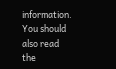information. You should also read the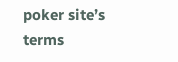poker site’s terms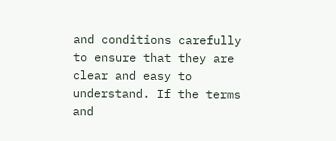and conditions carefully to ensure that they are clear and easy to understand. If the terms and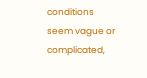conditions seem vague or complicated,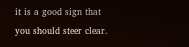it is a good sign that you should steer clear.